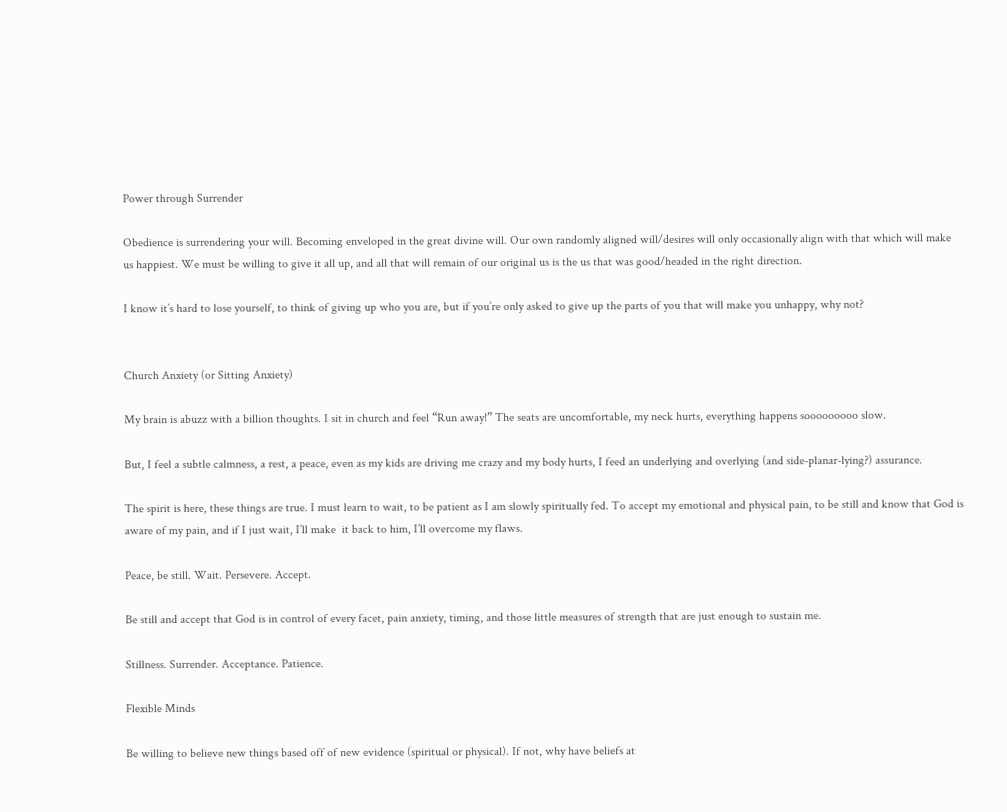Power through Surrender

Obedience is surrendering your will. Becoming enveloped in the great divine will. Our own randomly aligned will/desires will only occasionally align with that which will make us happiest. We must be willing to give it all up, and all that will remain of our original us is the us that was good/headed in the right direction.

I know it’s hard to lose yourself, to think of giving up who you are, but if you’re only asked to give up the parts of you that will make you unhappy, why not?


Church Anxiety (or Sitting Anxiety)

My brain is abuzz with a billion thoughts. I sit in church and feel “Run away!” The seats are uncomfortable, my neck hurts, everything happens sooooooooo slow.

But, I feel a subtle calmness, a rest, a peace, even as my kids are driving me crazy and my body hurts, I feed an underlying and overlying (and side-planar-lying?) assurance.

The spirit is here, these things are true. I must learn to wait, to be patient as I am slowly spiritually fed. To accept my emotional and physical pain, to be still and know that God is aware of my pain, and if I just wait, I’ll make  it back to him, I’ll overcome my flaws.

Peace, be still. Wait. Persevere. Accept.

Be still and accept that God is in control of every facet, pain anxiety, timing, and those little measures of strength that are just enough to sustain me.

Stillness. Surrender. Acceptance. Patience.

Flexible Minds

Be willing to believe new things based off of new evidence (spiritual or physical). If not, why have beliefs at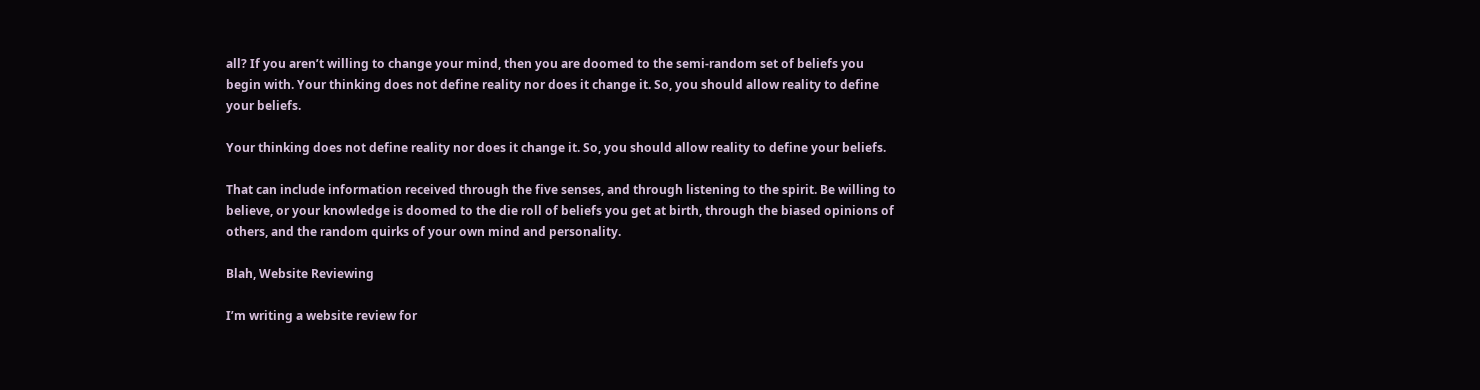all? If you aren’t willing to change your mind, then you are doomed to the semi-random set of beliefs you begin with. Your thinking does not define reality nor does it change it. So, you should allow reality to define your beliefs.

Your thinking does not define reality nor does it change it. So, you should allow reality to define your beliefs.

That can include information received through the five senses, and through listening to the spirit. Be willing to believe, or your knowledge is doomed to the die roll of beliefs you get at birth, through the biased opinions of others, and the random quirks of your own mind and personality.

Blah, Website Reviewing

I’m writing a website review for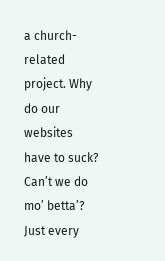a church-related project. Why do our websites have to suck? Can’t we do mo’ betta’?  Just every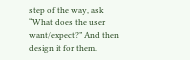step of the way, ask “What does the user want/expect?” And then design it for them.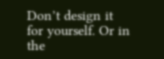Don’t design it for yourself. Or in the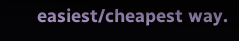easiest/cheapest way.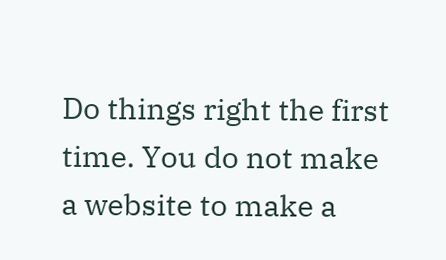Do things right the first time. You do not make a website to make a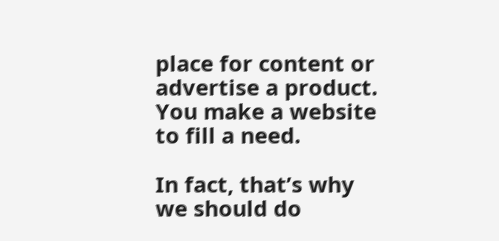place for content or advertise a product. You make a website to fill a need.

In fact, that’s why we should do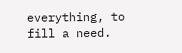everything, to fill a need.